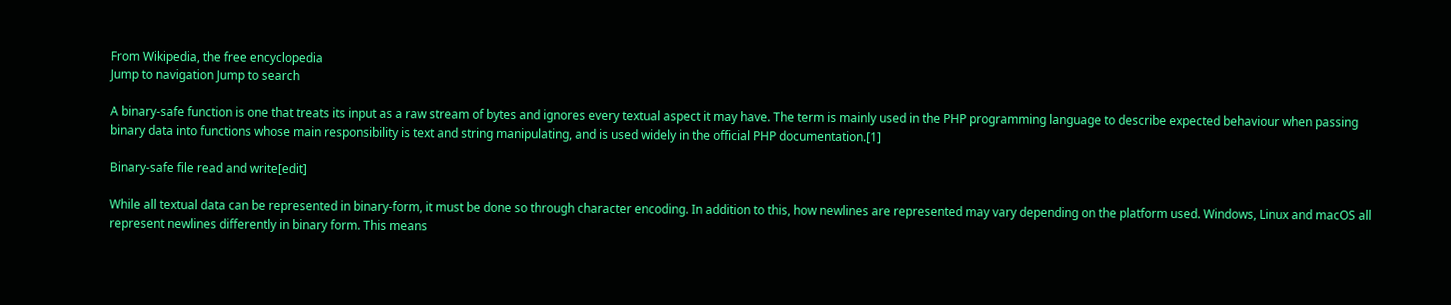From Wikipedia, the free encyclopedia
Jump to navigation Jump to search

A binary-safe function is one that treats its input as a raw stream of bytes and ignores every textual aspect it may have. The term is mainly used in the PHP programming language to describe expected behaviour when passing binary data into functions whose main responsibility is text and string manipulating, and is used widely in the official PHP documentation.[1]

Binary-safe file read and write[edit]

While all textual data can be represented in binary-form, it must be done so through character encoding. In addition to this, how newlines are represented may vary depending on the platform used. Windows, Linux and macOS all represent newlines differently in binary form. This means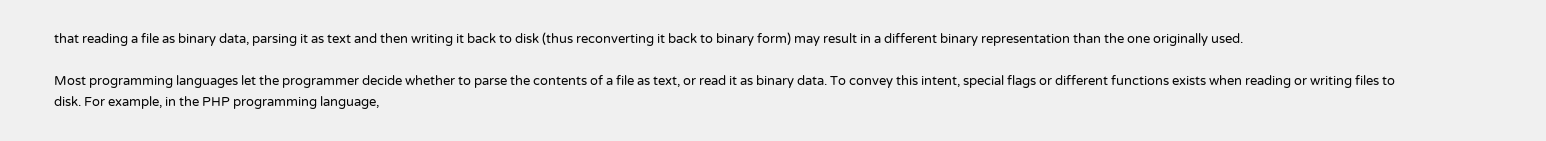that reading a file as binary data, parsing it as text and then writing it back to disk (thus reconverting it back to binary form) may result in a different binary representation than the one originally used.

Most programming languages let the programmer decide whether to parse the contents of a file as text, or read it as binary data. To convey this intent, special flags or different functions exists when reading or writing files to disk. For example, in the PHP programming language,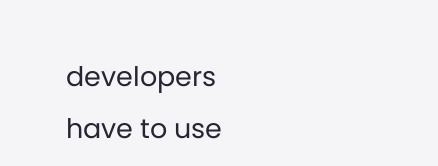developers have to use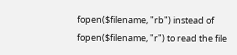fopen($filename, "rb") instead of fopen($filename, "r") to read the file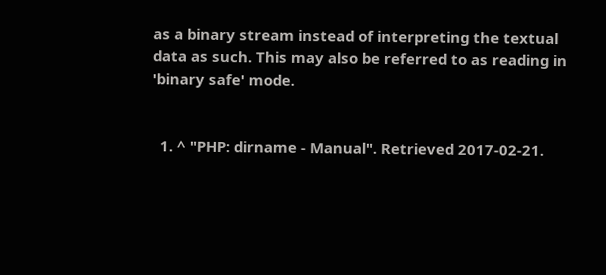as a binary stream instead of interpreting the textual data as such. This may also be referred to as reading in 'binary safe' mode.


  1. ^ "PHP: dirname - Manual". Retrieved 2017-02-21.